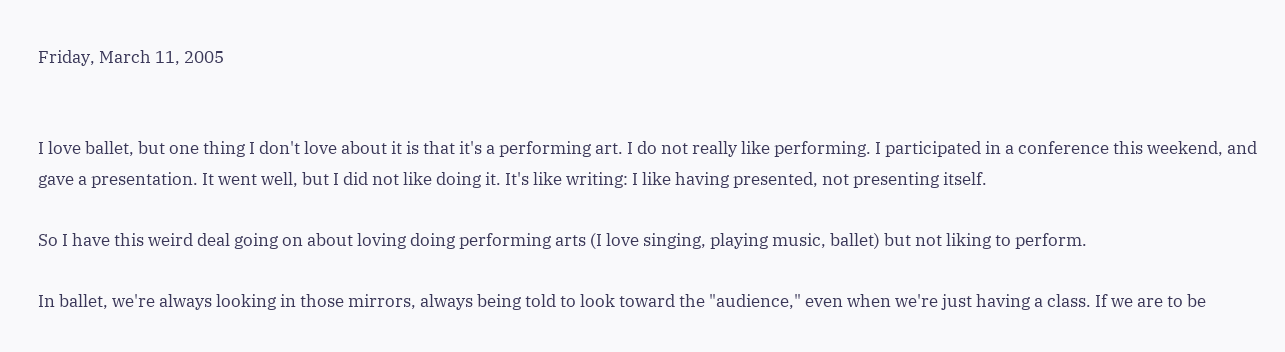Friday, March 11, 2005


I love ballet, but one thing I don't love about it is that it's a performing art. I do not really like performing. I participated in a conference this weekend, and gave a presentation. It went well, but I did not like doing it. It's like writing: I like having presented, not presenting itself.

So I have this weird deal going on about loving doing performing arts (I love singing, playing music, ballet) but not liking to perform.

In ballet, we're always looking in those mirrors, always being told to look toward the "audience," even when we're just having a class. If we are to be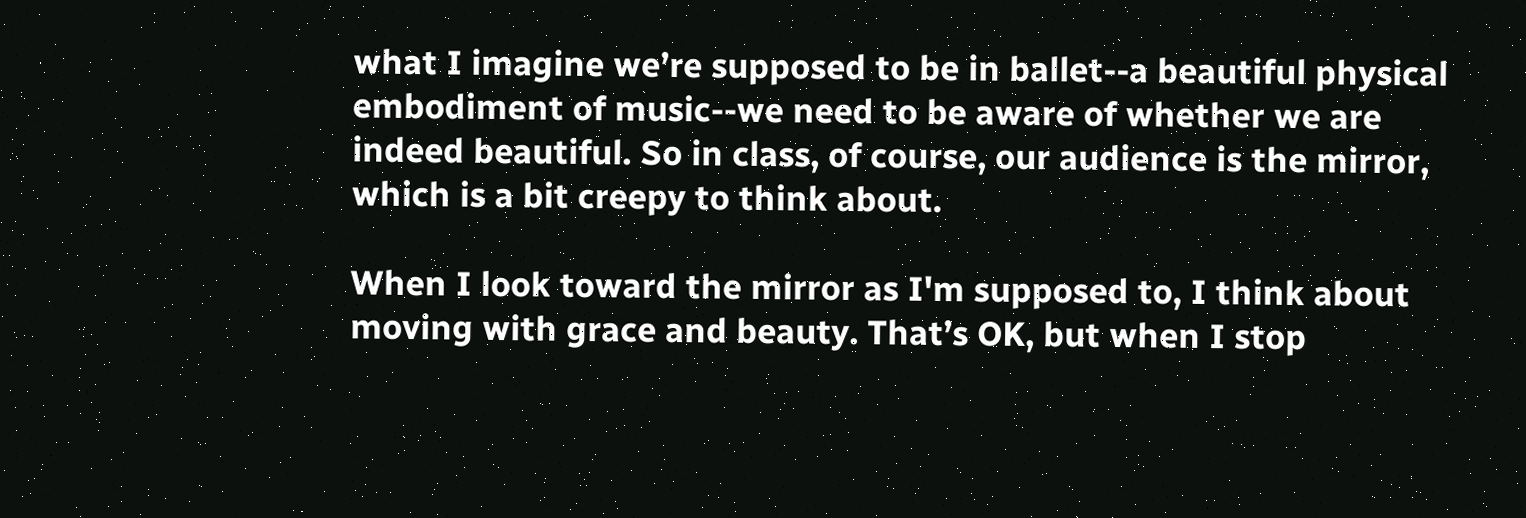what I imagine we’re supposed to be in ballet--a beautiful physical embodiment of music--we need to be aware of whether we are indeed beautiful. So in class, of course, our audience is the mirror, which is a bit creepy to think about.

When I look toward the mirror as I'm supposed to, I think about moving with grace and beauty. That’s OK, but when I stop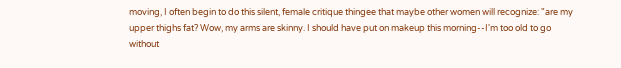moving, I often begin to do this silent, female critique thingee that maybe other women will recognize: "are my upper thighs fat? Wow, my arms are skinny. I should have put on makeup this morning--I'm too old to go without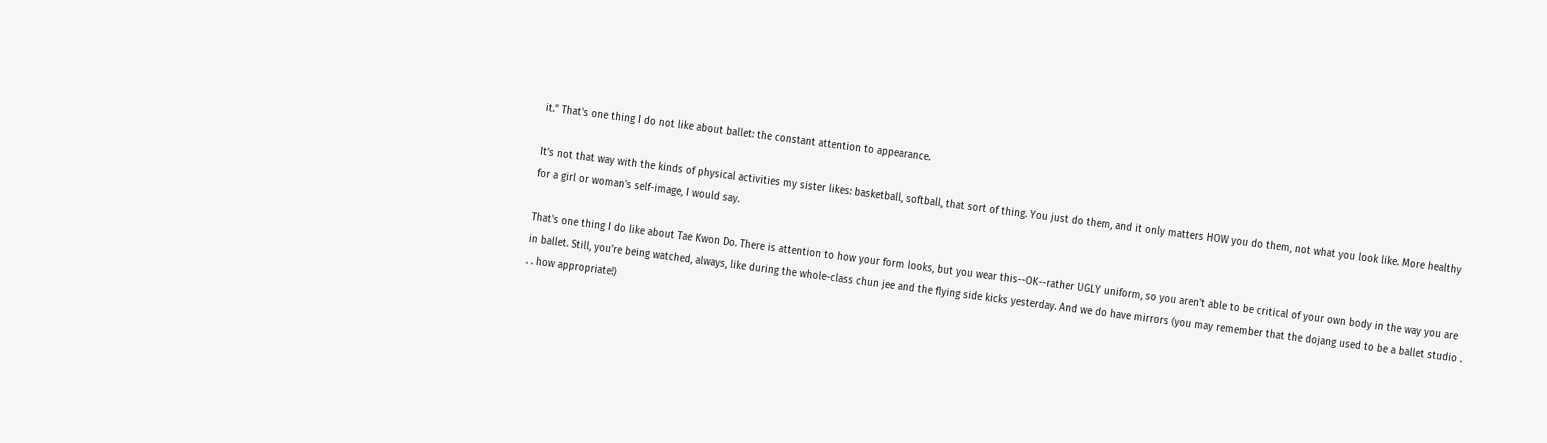it." That's one thing I do not like about ballet: the constant attention to appearance.

It's not that way with the kinds of physical activities my sister likes: basketball, softball, that sort of thing. You just do them, and it only matters HOW you do them, not what you look like. More healthy for a girl or woman's self-image, I would say.

That's one thing I do like about Tae Kwon Do. There is attention to how your form looks, but you wear this--OK--rather UGLY uniform, so you aren't able to be critical of your own body in the way you are in ballet. Still, you're being watched, always, like during the whole-class chun jee and the flying side kicks yesterday. And we do have mirrors (you may remember that the dojang used to be a ballet studio . . . how appropriate!)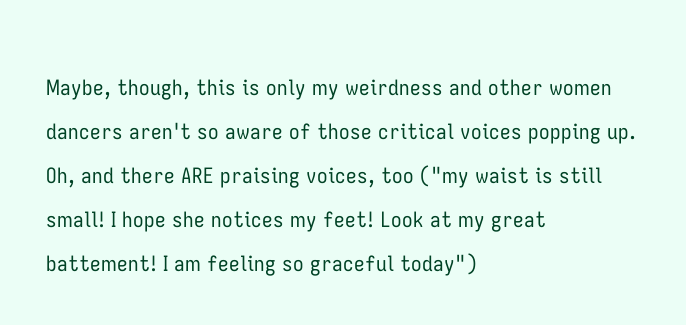Maybe, though, this is only my weirdness and other women dancers aren't so aware of those critical voices popping up. Oh, and there ARE praising voices, too ("my waist is still small! I hope she notices my feet! Look at my great battement! I am feeling so graceful today")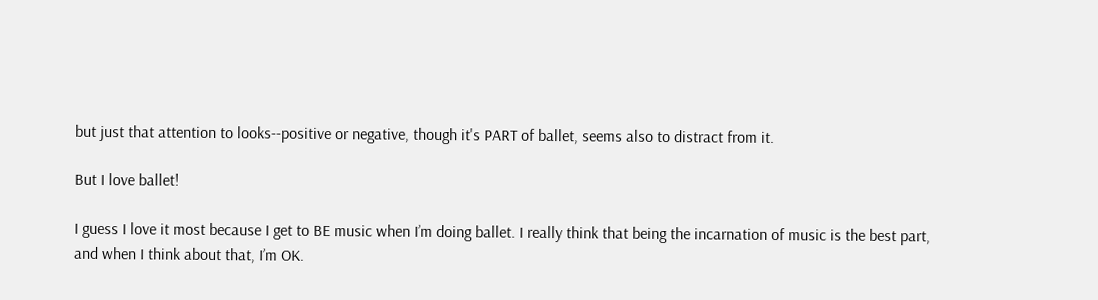but just that attention to looks--positive or negative, though it's PART of ballet, seems also to distract from it.

But I love ballet!

I guess I love it most because I get to BE music when I’m doing ballet. I really think that being the incarnation of music is the best part, and when I think about that, I’m OK.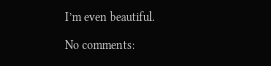I’m even beautiful.

No comments: